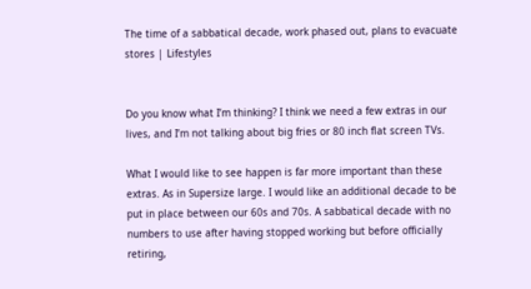The time of a sabbatical decade, work phased out, plans to evacuate stores | Lifestyles


Do you know what I’m thinking? I think we need a few extras in our lives, and I’m not talking about big fries or 80 inch flat screen TVs.

What I would like to see happen is far more important than these extras. As in Supersize large. I would like an additional decade to be put in place between our 60s and 70s. A sabbatical decade with no numbers to use after having stopped working but before officially retiring,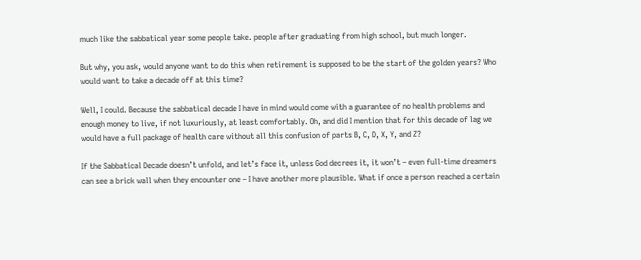much like the sabbatical year some people take. people after graduating from high school, but much longer.

But why, you ask, would anyone want to do this when retirement is supposed to be the start of the golden years? Who would want to take a decade off at this time?

Well, I could. Because the sabbatical decade I have in mind would come with a guarantee of no health problems and enough money to live, if not luxuriously, at least comfortably. Oh, and did I mention that for this decade of lag we would have a full package of health care without all this confusion of parts B, C, D, X, Y, and Z?

If the Sabbatical Decade doesn’t unfold, and let’s face it, unless God decrees it, it won’t – even full-time dreamers can see a brick wall when they encounter one – I have another more plausible. What if once a person reached a certain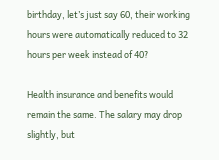birthday, let’s just say 60, their working hours were automatically reduced to 32 hours per week instead of 40?

Health insurance and benefits would remain the same. The salary may drop slightly, but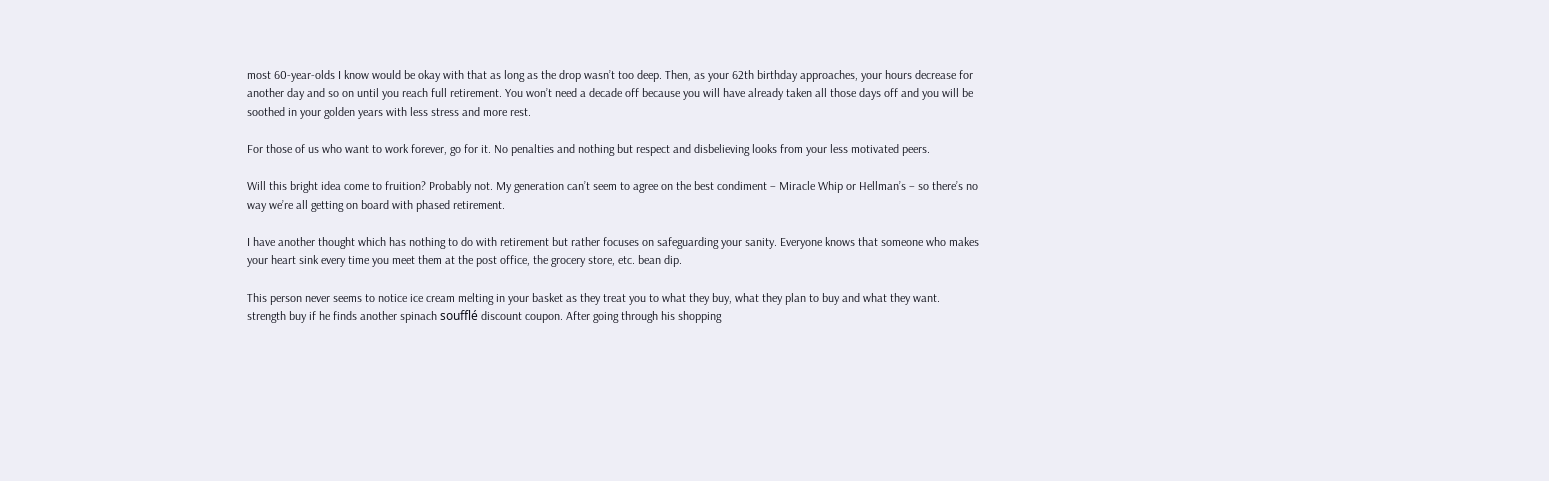most 60-year-olds I know would be okay with that as long as the drop wasn’t too deep. Then, as your 62th birthday approaches, your hours decrease for another day and so on until you reach full retirement. You won’t need a decade off because you will have already taken all those days off and you will be soothed in your golden years with less stress and more rest.

For those of us who want to work forever, go for it. No penalties and nothing but respect and disbelieving looks from your less motivated peers.

Will this bright idea come to fruition? Probably not. My generation can’t seem to agree on the best condiment – Miracle Whip or Hellman’s – so there’s no way we’re all getting on board with phased retirement.

I have another thought which has nothing to do with retirement but rather focuses on safeguarding your sanity. Everyone knows that someone who makes your heart sink every time you meet them at the post office, the grocery store, etc. bean dip.

This person never seems to notice ice cream melting in your basket as they treat you to what they buy, what they plan to buy and what they want. strength buy if he finds another spinach soufflé discount coupon. After going through his shopping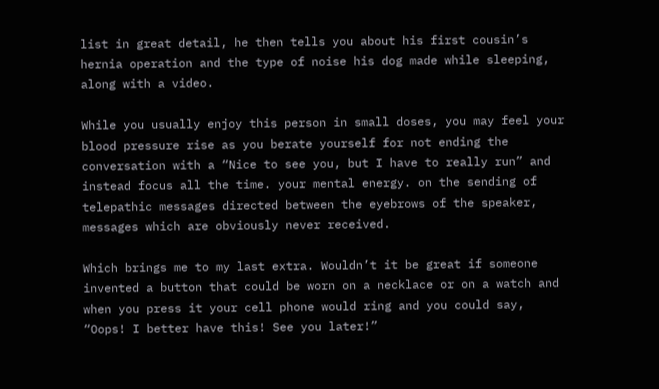list in great detail, he then tells you about his first cousin’s hernia operation and the type of noise his dog made while sleeping, along with a video.

While you usually enjoy this person in small doses, you may feel your blood pressure rise as you berate yourself for not ending the conversation with a “Nice to see you, but I have to really run” and instead focus all the time. your mental energy. on the sending of telepathic messages directed between the eyebrows of the speaker, messages which are obviously never received.

Which brings me to my last extra. Wouldn’t it be great if someone invented a button that could be worn on a necklace or on a watch and when you press it your cell phone would ring and you could say, “Oops! I better have this! See you later!”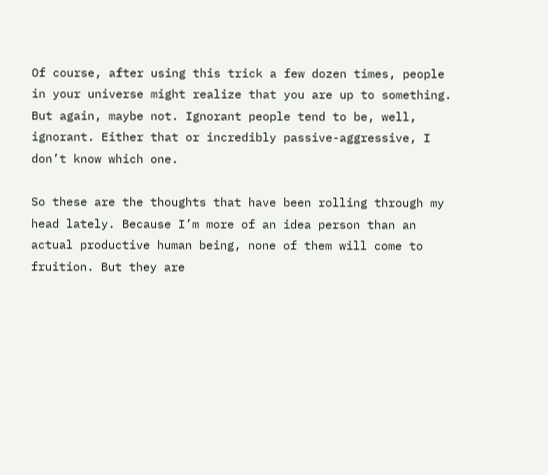Of course, after using this trick a few dozen times, people in your universe might realize that you are up to something. But again, maybe not. Ignorant people tend to be, well, ignorant. Either that or incredibly passive-aggressive, I don’t know which one.

So these are the thoughts that have been rolling through my head lately. Because I’m more of an idea person than an actual productive human being, none of them will come to fruition. But they are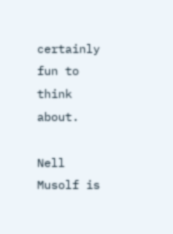certainly fun to think about.

Nell Musolf is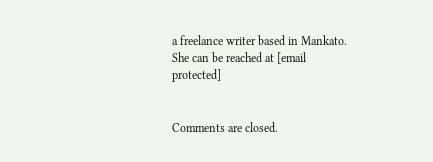a freelance writer based in Mankato. She can be reached at [email protected]


Comments are closed.